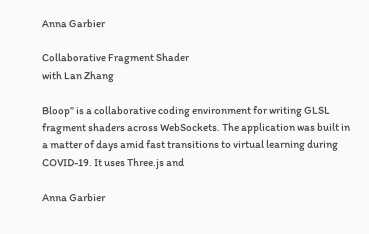Anna Garbier

Collaborative Fragment Shader
with Lan Zhang

Bloop” is a collaborative coding environment for writing GLSL fragment shaders across WebSockets. The application was built in a matter of days amid fast transitions to virtual learning during COVID-19. It uses Three.js and

Anna Garbier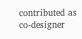contributed as co-designer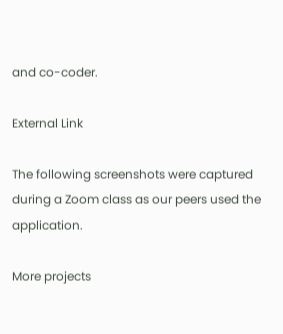and co-coder.

External Link

The following screenshots were captured during a Zoom class as our peers used the application.

More projects